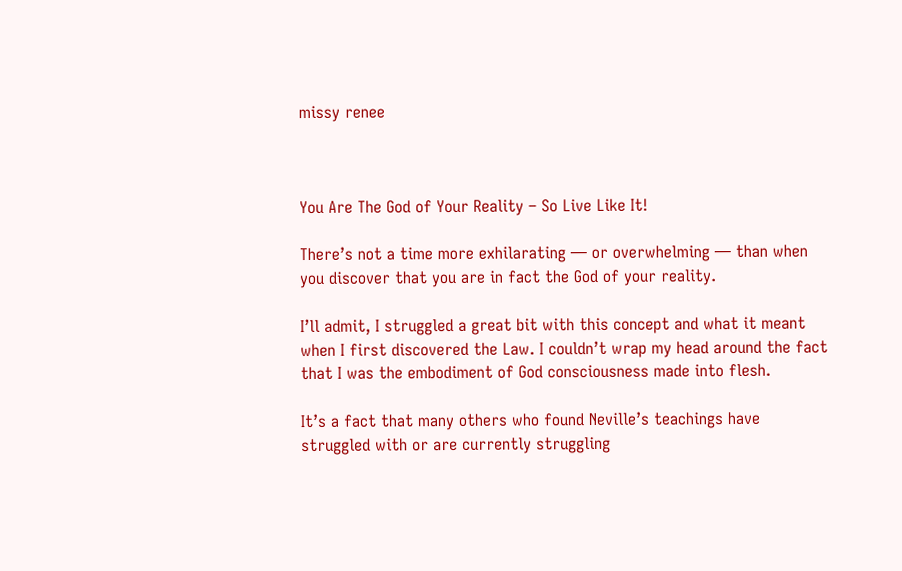missy renee



You Are The God of Your Reality – So Live Like It!

There’s not a time more exhilarating — or overwhelming — than when you discover that you are in fact the God of your reality.

I’ll admit, I struggled a great bit with this concept and what it meant when I first discovered the Law. I couldn’t wrap my head around the fact that I was the embodiment of God consciousness made into flesh.

It’s a fact that many others who found Neville’s teachings have struggled with or are currently struggling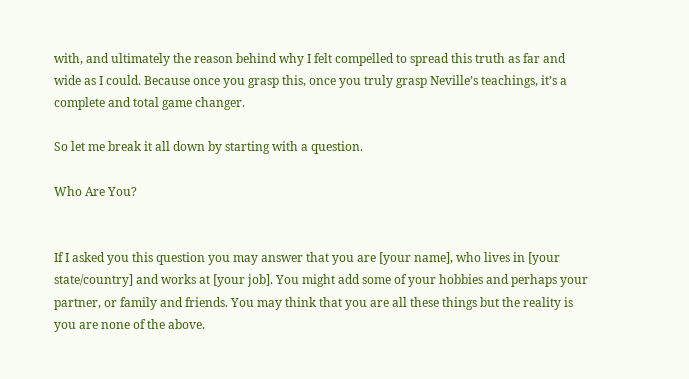with, and ultimately the reason behind why I felt compelled to spread this truth as far and wide as I could. Because once you grasp this, once you truly grasp Neville’s teachings, it’s a complete and total game changer.

So let me break it all down by starting with a question.

Who Are You?


If I asked you this question you may answer that you are [your name], who lives in [your state/country] and works at [your job]. You might add some of your hobbies and perhaps your partner, or family and friends. You may think that you are all these things but the reality is you are none of the above.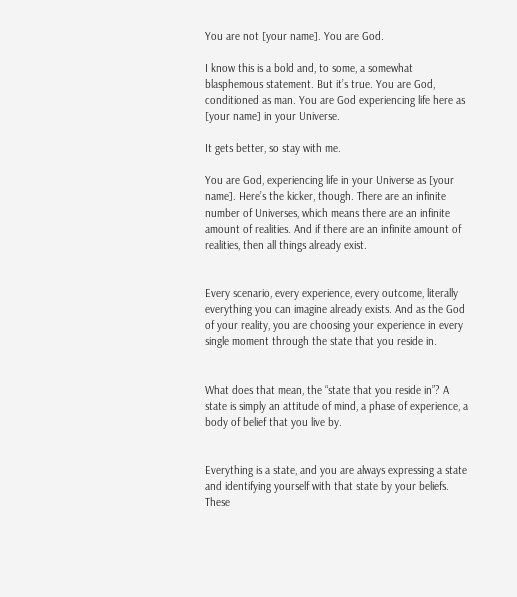You are not [your name]. You are God.

I know this is a bold and, to some, a somewhat blasphemous statement. But it’s true. You are God, conditioned as man. You are God experiencing life here as [your name] in your Universe.

It gets better, so stay with me.

You are God, experiencing life in your Universe as [your name]. Here’s the kicker, though. There are an infinite number of Universes, which means there are an infinite amount of realities. And if there are an infinite amount of realities, then all things already exist.


Every scenario, every experience, every outcome, literally everything you can imagine already exists. And as the God of your reality, you are choosing your experience in every single moment through the state that you reside in.


What does that mean, the “state that you reside in”? A state is simply an attitude of mind, a phase of experience, a body of belief that you live by.


Everything is a state, and you are always expressing a state and identifying yourself with that state by your beliefs. These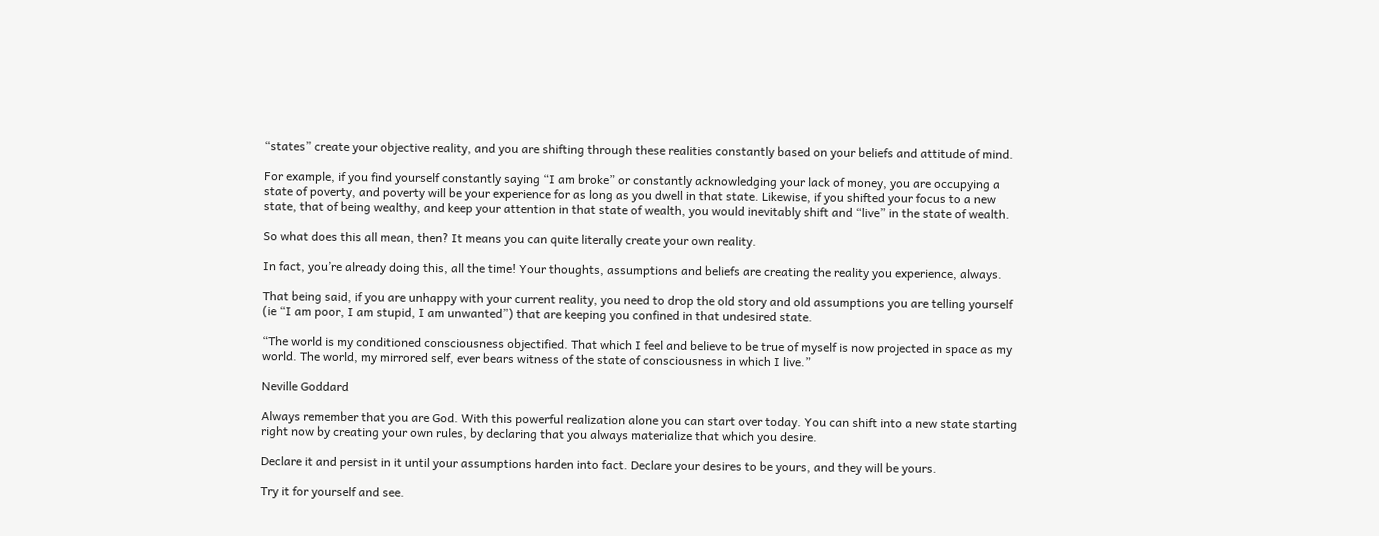“states” create your objective reality, and you are shifting through these realities constantly based on your beliefs and attitude of mind.

For example, if you find yourself constantly saying “I am broke” or constantly acknowledging your lack of money, you are occupying a state of poverty, and poverty will be your experience for as long as you dwell in that state. Likewise, if you shifted your focus to a new state, that of being wealthy, and keep your attention in that state of wealth, you would inevitably shift and “live” in the state of wealth.

So what does this all mean, then? It means you can quite literally create your own reality.

In fact, you’re already doing this, all the time! Your thoughts, assumptions and beliefs are creating the reality you experience, always.

That being said, if you are unhappy with your current reality, you need to drop the old story and old assumptions you are telling yourself (ie “I am poor, I am stupid, I am unwanted”) that are keeping you confined in that undesired state.

“The world is my conditioned consciousness objectified. That which I feel and believe to be true of myself is now projected in space as my world. The world, my mirrored self, ever bears witness of the state of consciousness in which I live.”

Neville Goddard

Always remember that you are God. With this powerful realization alone you can start over today. You can shift into a new state starting right now by creating your own rules, by declaring that you always materialize that which you desire.

Declare it and persist in it until your assumptions harden into fact. Declare your desires to be yours, and they will be yours.

Try it for yourself and see.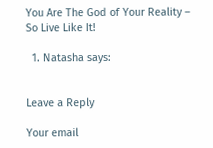You Are The God of Your Reality – So Live Like It!

  1. Natasha says:


Leave a Reply

Your email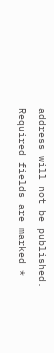address will not be published. Required fields are marked *